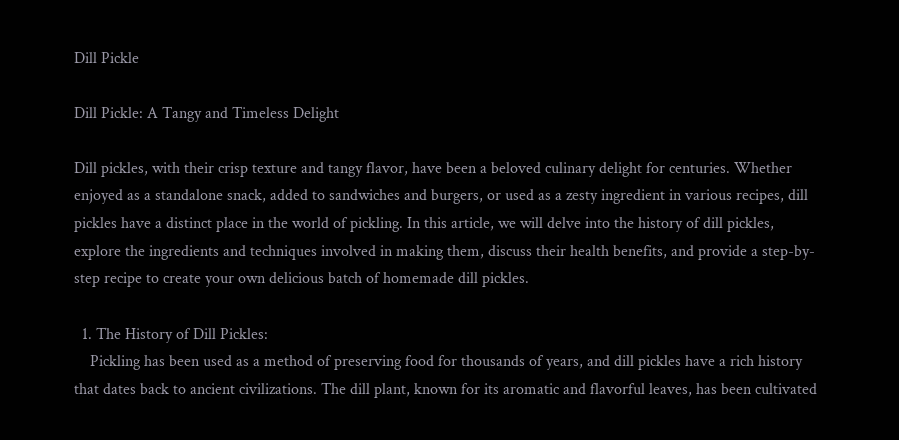Dill Pickle

Dill Pickle: A Tangy and Timeless Delight

Dill pickles, with their crisp texture and tangy flavor, have been a beloved culinary delight for centuries. Whether enjoyed as a standalone snack, added to sandwiches and burgers, or used as a zesty ingredient in various recipes, dill pickles have a distinct place in the world of pickling. In this article, we will delve into the history of dill pickles, explore the ingredients and techniques involved in making them, discuss their health benefits, and provide a step-by-step recipe to create your own delicious batch of homemade dill pickles.

  1. The History of Dill Pickles:
    Pickling has been used as a method of preserving food for thousands of years, and dill pickles have a rich history that dates back to ancient civilizations. The dill plant, known for its aromatic and flavorful leaves, has been cultivated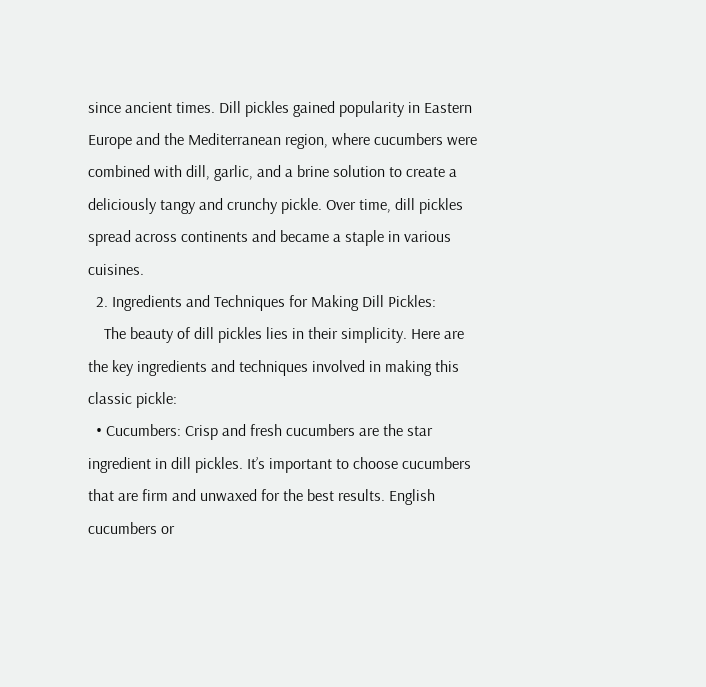since ancient times. Dill pickles gained popularity in Eastern Europe and the Mediterranean region, where cucumbers were combined with dill, garlic, and a brine solution to create a deliciously tangy and crunchy pickle. Over time, dill pickles spread across continents and became a staple in various cuisines.
  2. Ingredients and Techniques for Making Dill Pickles:
    The beauty of dill pickles lies in their simplicity. Here are the key ingredients and techniques involved in making this classic pickle:
  • Cucumbers: Crisp and fresh cucumbers are the star ingredient in dill pickles. It’s important to choose cucumbers that are firm and unwaxed for the best results. English cucumbers or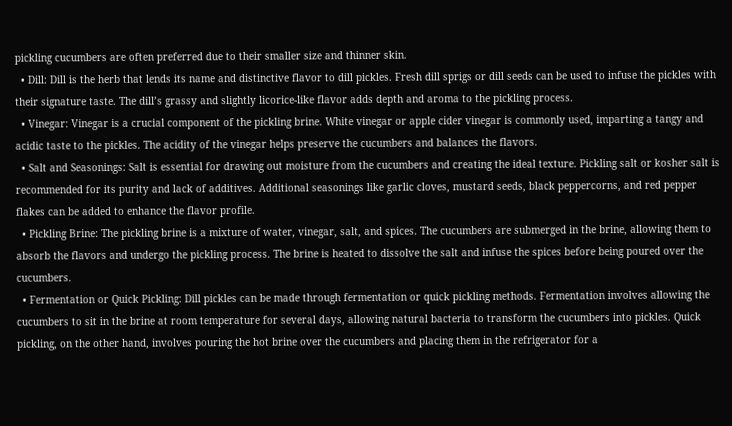pickling cucumbers are often preferred due to their smaller size and thinner skin.
  • Dill: Dill is the herb that lends its name and distinctive flavor to dill pickles. Fresh dill sprigs or dill seeds can be used to infuse the pickles with their signature taste. The dill’s grassy and slightly licorice-like flavor adds depth and aroma to the pickling process.
  • Vinegar: Vinegar is a crucial component of the pickling brine. White vinegar or apple cider vinegar is commonly used, imparting a tangy and acidic taste to the pickles. The acidity of the vinegar helps preserve the cucumbers and balances the flavors.
  • Salt and Seasonings: Salt is essential for drawing out moisture from the cucumbers and creating the ideal texture. Pickling salt or kosher salt is recommended for its purity and lack of additives. Additional seasonings like garlic cloves, mustard seeds, black peppercorns, and red pepper flakes can be added to enhance the flavor profile.
  • Pickling Brine: The pickling brine is a mixture of water, vinegar, salt, and spices. The cucumbers are submerged in the brine, allowing them to absorb the flavors and undergo the pickling process. The brine is heated to dissolve the salt and infuse the spices before being poured over the cucumbers.
  • Fermentation or Quick Pickling: Dill pickles can be made through fermentation or quick pickling methods. Fermentation involves allowing the cucumbers to sit in the brine at room temperature for several days, allowing natural bacteria to transform the cucumbers into pickles. Quick pickling, on the other hand, involves pouring the hot brine over the cucumbers and placing them in the refrigerator for a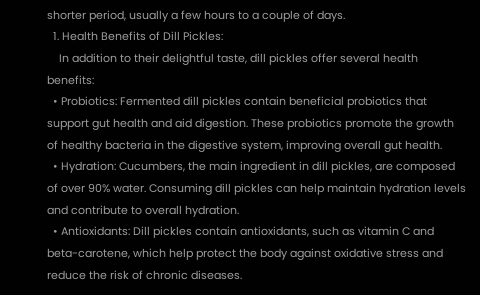shorter period, usually a few hours to a couple of days.
  1. Health Benefits of Dill Pickles:
    In addition to their delightful taste, dill pickles offer several health benefits:
  • Probiotics: Fermented dill pickles contain beneficial probiotics that support gut health and aid digestion. These probiotics promote the growth of healthy bacteria in the digestive system, improving overall gut health.
  • Hydration: Cucumbers, the main ingredient in dill pickles, are composed of over 90% water. Consuming dill pickles can help maintain hydration levels and contribute to overall hydration.
  • Antioxidants: Dill pickles contain antioxidants, such as vitamin C and beta-carotene, which help protect the body against oxidative stress and reduce the risk of chronic diseases.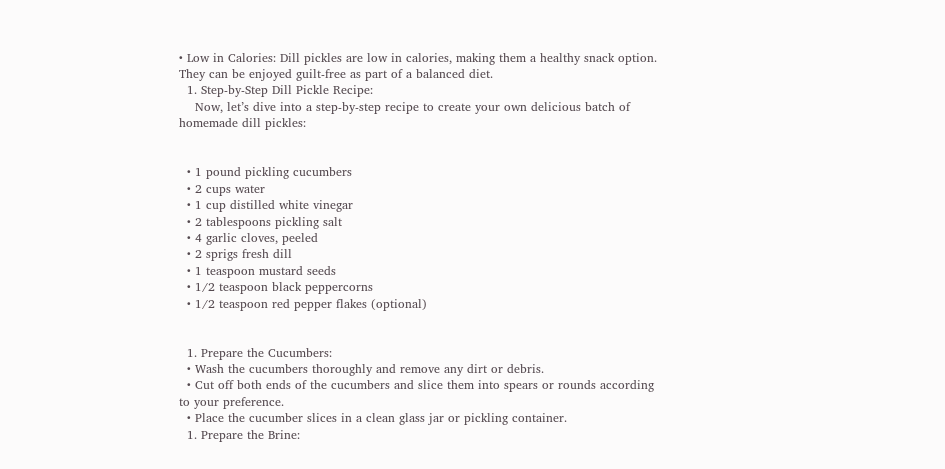• Low in Calories: Dill pickles are low in calories, making them a healthy snack option. They can be enjoyed guilt-free as part of a balanced diet.
  1. Step-by-Step Dill Pickle Recipe:
    Now, let’s dive into a step-by-step recipe to create your own delicious batch of homemade dill pickles:


  • 1 pound pickling cucumbers
  • 2 cups water
  • 1 cup distilled white vinegar
  • 2 tablespoons pickling salt
  • 4 garlic cloves, peeled
  • 2 sprigs fresh dill
  • 1 teaspoon mustard seeds
  • 1/2 teaspoon black peppercorns
  • 1/2 teaspoon red pepper flakes (optional)


  1. Prepare the Cucumbers:
  • Wash the cucumbers thoroughly and remove any dirt or debris.
  • Cut off both ends of the cucumbers and slice them into spears or rounds according to your preference.
  • Place the cucumber slices in a clean glass jar or pickling container.
  1. Prepare the Brine: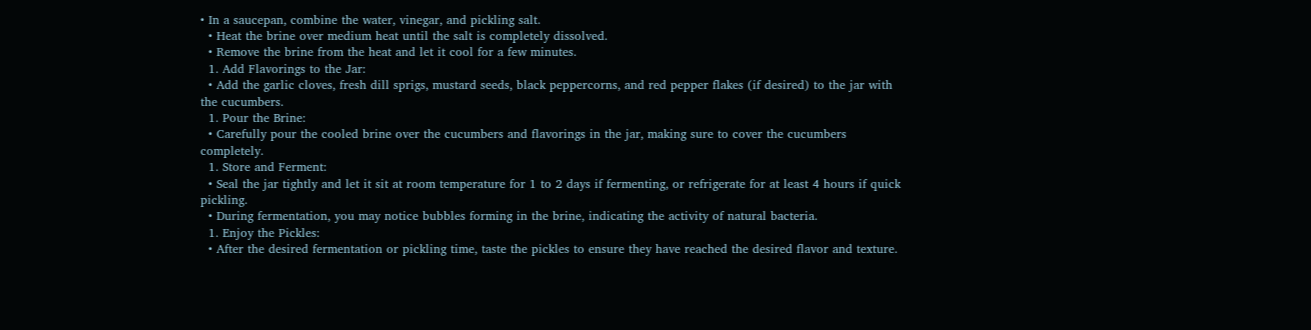• In a saucepan, combine the water, vinegar, and pickling salt.
  • Heat the brine over medium heat until the salt is completely dissolved.
  • Remove the brine from the heat and let it cool for a few minutes.
  1. Add Flavorings to the Jar:
  • Add the garlic cloves, fresh dill sprigs, mustard seeds, black peppercorns, and red pepper flakes (if desired) to the jar with the cucumbers.
  1. Pour the Brine:
  • Carefully pour the cooled brine over the cucumbers and flavorings in the jar, making sure to cover the cucumbers completely.
  1. Store and Ferment:
  • Seal the jar tightly and let it sit at room temperature for 1 to 2 days if fermenting, or refrigerate for at least 4 hours if quick pickling.
  • During fermentation, you may notice bubbles forming in the brine, indicating the activity of natural bacteria.
  1. Enjoy the Pickles:
  • After the desired fermentation or pickling time, taste the pickles to ensure they have reached the desired flavor and texture.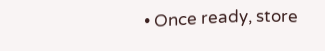• Once ready, store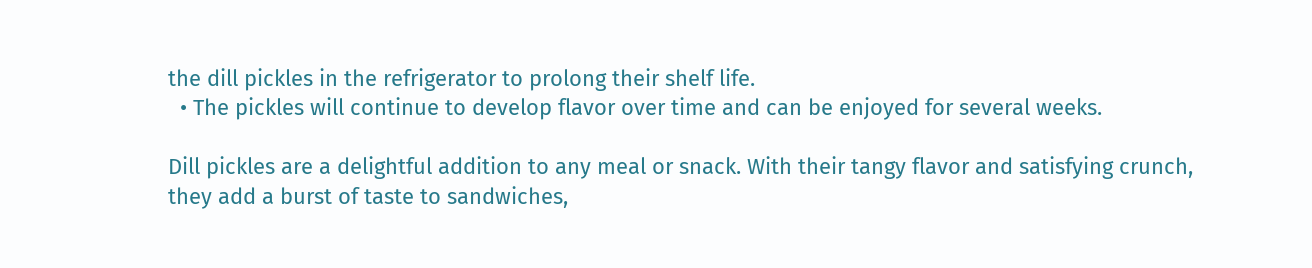the dill pickles in the refrigerator to prolong their shelf life.
  • The pickles will continue to develop flavor over time and can be enjoyed for several weeks.

Dill pickles are a delightful addition to any meal or snack. With their tangy flavor and satisfying crunch, they add a burst of taste to sandwiches,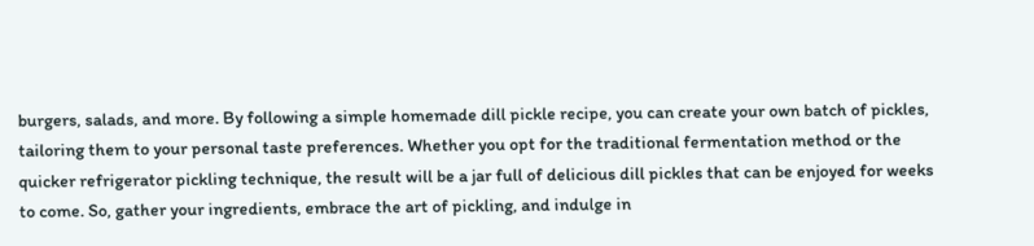burgers, salads, and more. By following a simple homemade dill pickle recipe, you can create your own batch of pickles, tailoring them to your personal taste preferences. Whether you opt for the traditional fermentation method or the quicker refrigerator pickling technique, the result will be a jar full of delicious dill pickles that can be enjoyed for weeks to come. So, gather your ingredients, embrace the art of pickling, and indulge in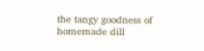the tangy goodness of homemade dill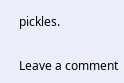pickles.

Leave a comment